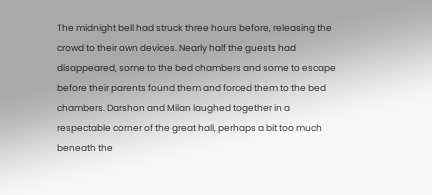The midnight bell had struck three hours before, releasing the crowd to their own devices. Nearly half the guests had disappeared, some to the bed chambers and some to escape before their parents found them and forced them to the bed chambers. Darshon and Milan laughed together in a respectable corner of the great hall, perhaps a bit too much beneath the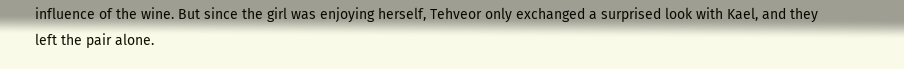influence of the wine. But since the girl was enjoying herself, Tehveor only exchanged a surprised look with Kael, and they left the pair alone.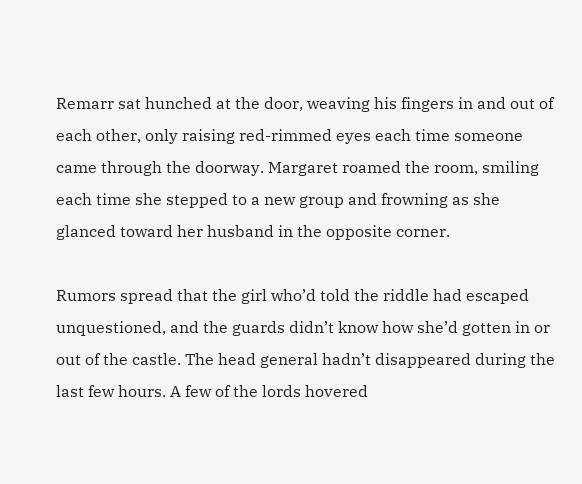Remarr sat hunched at the door, weaving his fingers in and out of each other, only raising red-rimmed eyes each time someone came through the doorway. Margaret roamed the room, smiling each time she stepped to a new group and frowning as she glanced toward her husband in the opposite corner.

Rumors spread that the girl who’d told the riddle had escaped unquestioned, and the guards didn’t know how she’d gotten in or out of the castle. The head general hadn’t disappeared during the last few hours. A few of the lords hovered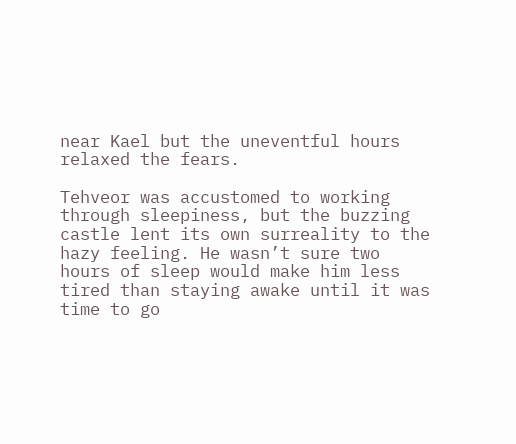near Kael but the uneventful hours relaxed the fears.

Tehveor was accustomed to working through sleepiness, but the buzzing castle lent its own surreality to the hazy feeling. He wasn’t sure two hours of sleep would make him less tired than staying awake until it was time to go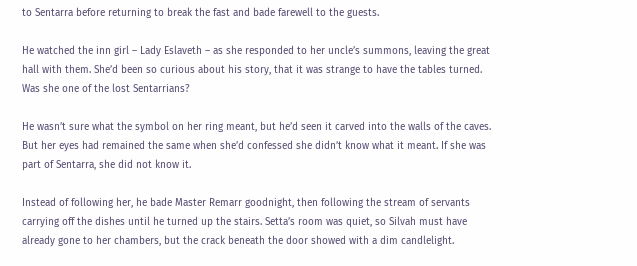to Sentarra before returning to break the fast and bade farewell to the guests.

He watched the inn girl – Lady Eslaveth – as she responded to her uncle’s summons, leaving the great hall with them. She’d been so curious about his story, that it was strange to have the tables turned. Was she one of the lost Sentarrians?

He wasn’t sure what the symbol on her ring meant, but he’d seen it carved into the walls of the caves. But her eyes had remained the same when she’d confessed she didn’t know what it meant. If she was part of Sentarra, she did not know it.

Instead of following her, he bade Master Remarr goodnight, then following the stream of servants carrying off the dishes until he turned up the stairs. Setta’s room was quiet, so Silvah must have already gone to her chambers, but the crack beneath the door showed with a dim candlelight.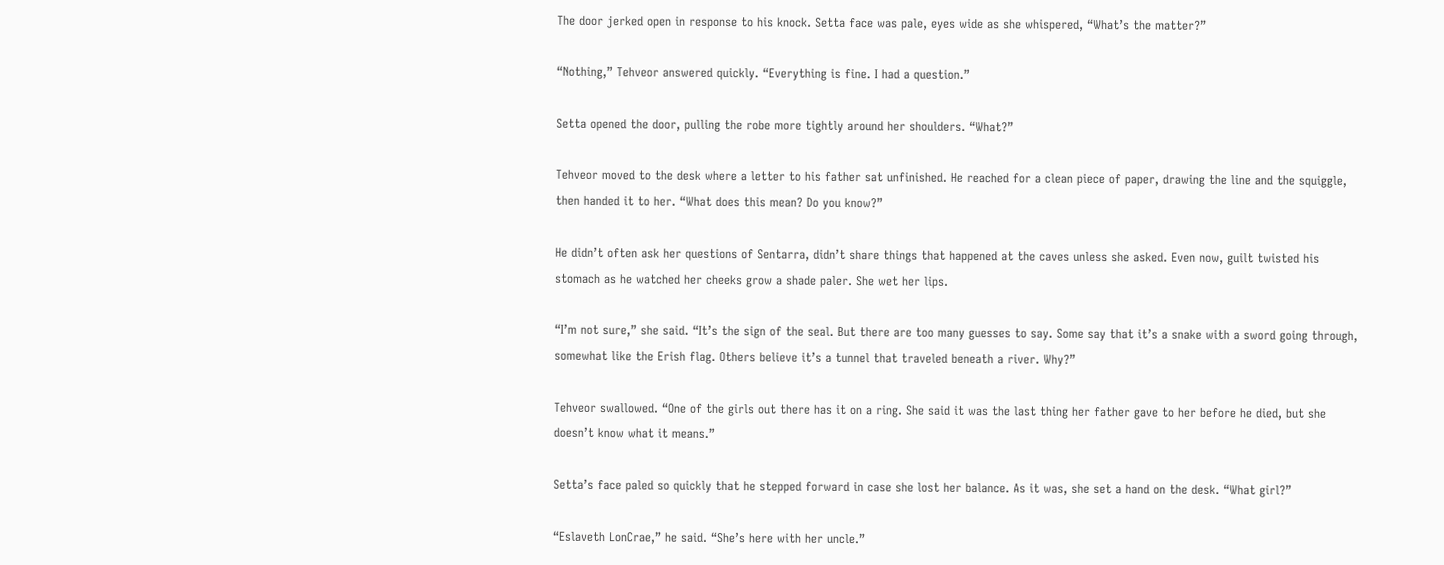The door jerked open in response to his knock. Setta face was pale, eyes wide as she whispered, “What’s the matter?”

“Nothing,” Tehveor answered quickly. “Everything is fine. I had a question.”

Setta opened the door, pulling the robe more tightly around her shoulders. “What?”

Tehveor moved to the desk where a letter to his father sat unfinished. He reached for a clean piece of paper, drawing the line and the squiggle, then handed it to her. “What does this mean? Do you know?”

He didn’t often ask her questions of Sentarra, didn’t share things that happened at the caves unless she asked. Even now, guilt twisted his stomach as he watched her cheeks grow a shade paler. She wet her lips.

“I’m not sure,” she said. “It’s the sign of the seal. But there are too many guesses to say. Some say that it’s a snake with a sword going through, somewhat like the Erish flag. Others believe it’s a tunnel that traveled beneath a river. Why?”

Tehveor swallowed. “One of the girls out there has it on a ring. She said it was the last thing her father gave to her before he died, but she doesn’t know what it means.”

Setta’s face paled so quickly that he stepped forward in case she lost her balance. As it was, she set a hand on the desk. “What girl?”

“Eslaveth LonCrae,” he said. “She’s here with her uncle.”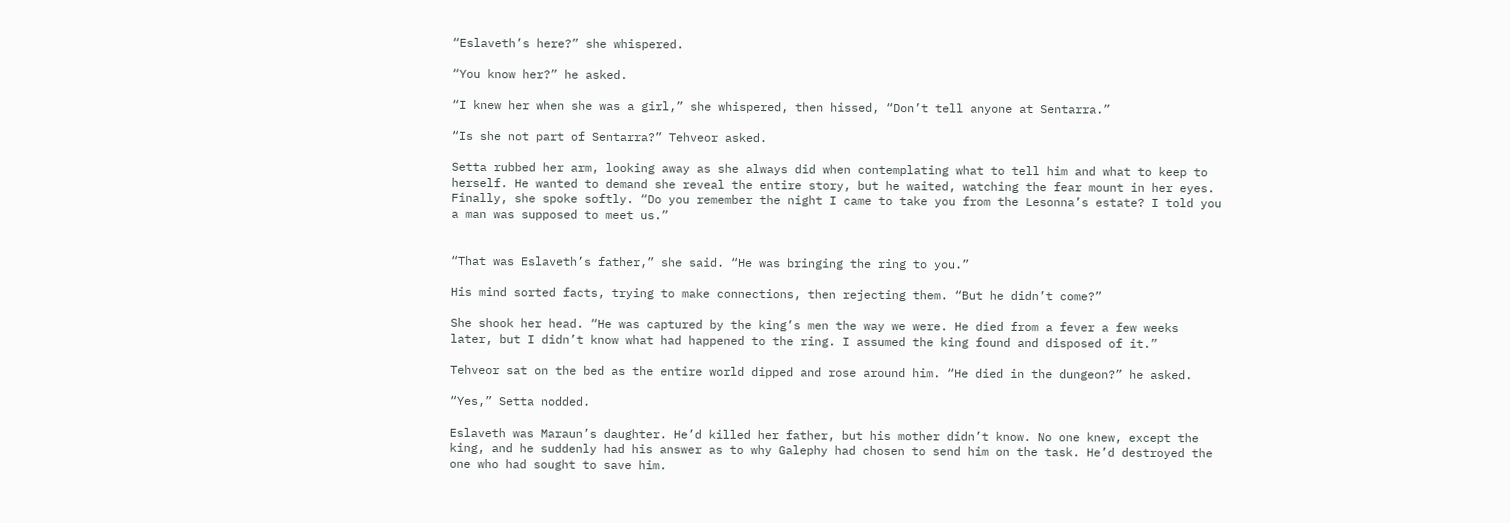“Eslaveth’s here?” she whispered.

“You know her?” he asked.

“I knew her when she was a girl,” she whispered, then hissed, “Don’t tell anyone at Sentarra.”

“Is she not part of Sentarra?” Tehveor asked.

Setta rubbed her arm, looking away as she always did when contemplating what to tell him and what to keep to herself. He wanted to demand she reveal the entire story, but he waited, watching the fear mount in her eyes. Finally, she spoke softly. “Do you remember the night I came to take you from the Lesonna’s estate? I told you a man was supposed to meet us.”


“That was Eslaveth’s father,” she said. “He was bringing the ring to you.”

His mind sorted facts, trying to make connections, then rejecting them. “But he didn’t come?”

She shook her head. “He was captured by the king’s men the way we were. He died from a fever a few weeks later, but I didn’t know what had happened to the ring. I assumed the king found and disposed of it.”

Tehveor sat on the bed as the entire world dipped and rose around him. “He died in the dungeon?” he asked.

“Yes,” Setta nodded.

Eslaveth was Maraun’s daughter. He’d killed her father, but his mother didn’t know. No one knew, except the king, and he suddenly had his answer as to why Galephy had chosen to send him on the task. He’d destroyed the one who had sought to save him.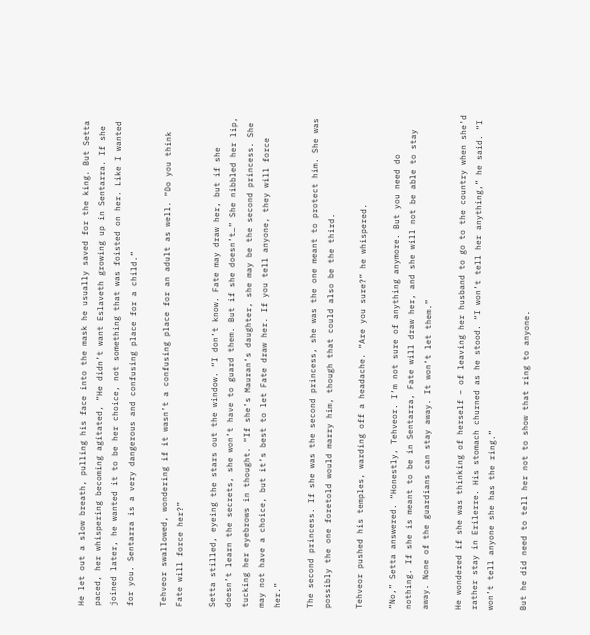He let out a slow breath, pulling his face into the mask he usually saved for the king. But Setta paced, her whispering becoming agitated, “He didn’t want Eslaveth growing up in Sentarra. If she joined later, he wanted it to be her choice, not something that was foisted on her. Like I wanted for you. Sentarra is a very dangerous and confusing place for a child.”

Tehveor swallowed, wondering if it wasn’t a confusing place for an adult as well. “Do you think Fate will force her?”

Setta stilled, eyeing the stars out the window. “I don’t know. Fate may draw her, but if she doesn’t learn the secrets, she won’t have to guard them. But if she doesn’t…” She nibbled her lip, tucking her eyebrows in thought. “If she’s Mauran’s daughter, she may be the second princess. She may not have a choice, but it’s best to let Fate draw her. If you tell anyone, they will force her.”

The second princess. If she was the second princess, she was the one meant to protect him. She was possibly the one foretold would marry him, though that could also be the third.

Tehveor pushed his temples, warding off a headache. “Are you sure?” he whispered.

“No,” Setta answered. “Honestly, Tehveor. I’m not sure of anything anymore. But you need do nothing. If she is meant to be in Sentarra, Fate will draw her, and she will not be able to stay away. None of the guardians can stay away. It won’t let them.”

He wondered if she was thinking of herself – of leaving her husband to go to the country when she’d rather stay in Erilerre. His stomach churned as he stood. “I won’t tell her anything,” he said. “I won’t tell anyone she has the ring.”

But he did need to tell her not to show that ring to anyone.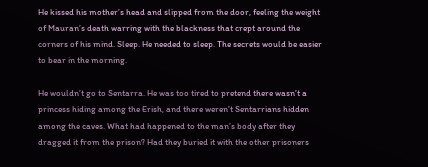He kissed his mother’s head and slipped from the door, feeling the weight of Mauran’s death warring with the blackness that crept around the corners of his mind. Sleep. He needed to sleep. The secrets would be easier to bear in the morning.

He wouldn’t go to Sentarra. He was too tired to pretend there wasn’t a princess hiding among the Erish, and there weren’t Sentarrians hidden among the caves. What had happened to the man’s body after they dragged it from the prison? Had they buried it with the other prisoners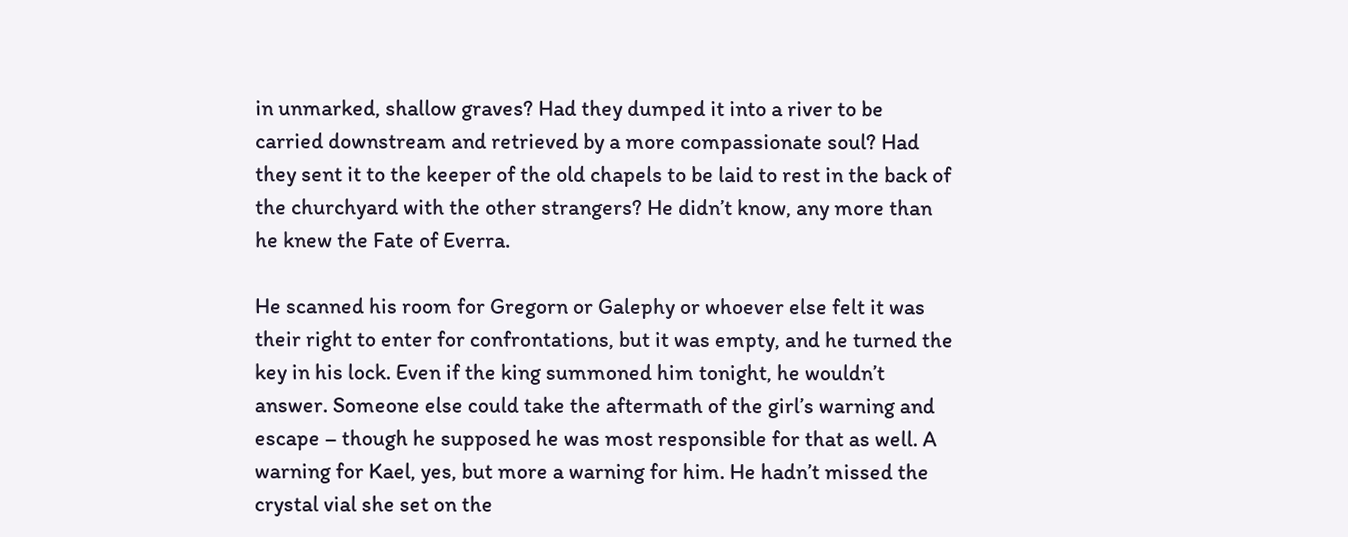in unmarked, shallow graves? Had they dumped it into a river to be carried downstream and retrieved by a more compassionate soul? Had they sent it to the keeper of the old chapels to be laid to rest in the back of the churchyard with the other strangers? He didn’t know, any more than he knew the Fate of Everra.

He scanned his room for Gregorn or Galephy or whoever else felt it was their right to enter for confrontations, but it was empty, and he turned the key in his lock. Even if the king summoned him tonight, he wouldn’t answer. Someone else could take the aftermath of the girl’s warning and escape – though he supposed he was most responsible for that as well. A warning for Kael, yes, but more a warning for him. He hadn’t missed the crystal vial she set on the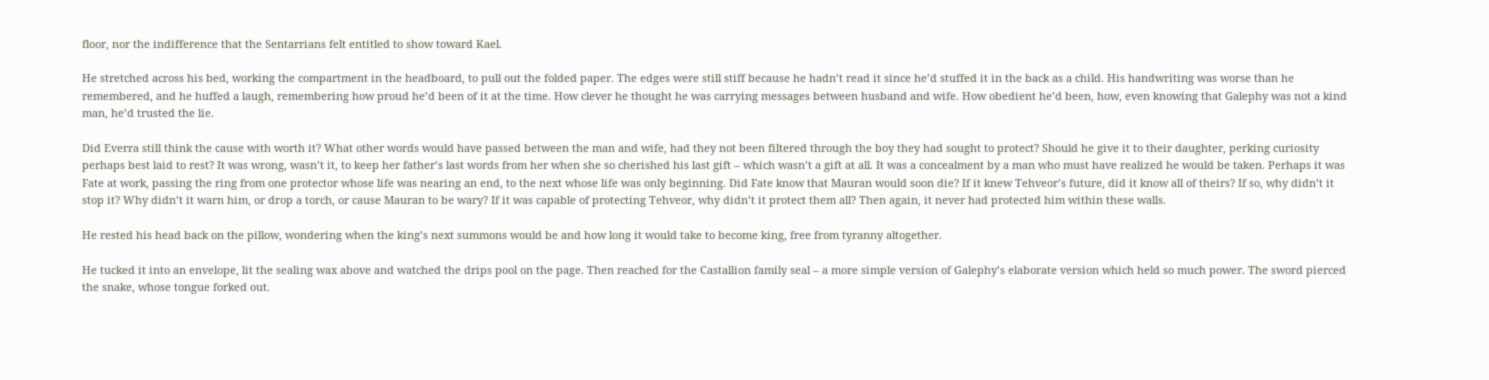floor, nor the indifference that the Sentarrians felt entitled to show toward Kael.

He stretched across his bed, working the compartment in the headboard, to pull out the folded paper. The edges were still stiff because he hadn’t read it since he’d stuffed it in the back as a child. His handwriting was worse than he remembered, and he huffed a laugh, remembering how proud he’d been of it at the time. How clever he thought he was carrying messages between husband and wife. How obedient he’d been, how, even knowing that Galephy was not a kind man, he’d trusted the lie.

Did Everra still think the cause with worth it? What other words would have passed between the man and wife, had they not been filtered through the boy they had sought to protect? Should he give it to their daughter, perking curiosity perhaps best laid to rest? It was wrong, wasn’t it, to keep her father’s last words from her when she so cherished his last gift – which wasn’t a gift at all. It was a concealment by a man who must have realized he would be taken. Perhaps it was Fate at work, passing the ring from one protector whose life was nearing an end, to the next whose life was only beginning. Did Fate know that Mauran would soon die? If it knew Tehveor’s future, did it know all of theirs? If so, why didn’t it stop it? Why didn’t it warn him, or drop a torch, or cause Mauran to be wary? If it was capable of protecting Tehveor, why didn’t it protect them all? Then again, it never had protected him within these walls.

He rested his head back on the pillow, wondering when the king’s next summons would be and how long it would take to become king, free from tyranny altogether.

He tucked it into an envelope, lit the sealing wax above and watched the drips pool on the page. Then reached for the Castallion family seal – a more simple version of Galephy’s elaborate version which held so much power. The sword pierced the snake, whose tongue forked out.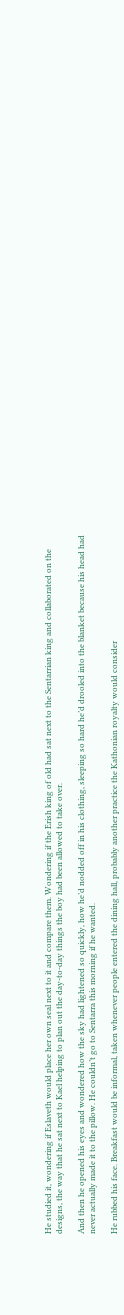He studied it, wondering if Eslaveth would place her own seal next to it and compare them. Wondering if the Erish king of old had sat next to the Sentarrian king and collaborated on the designs, the way that he sat next to Kael helping to plan out the day-to-day things the boy had been allowed to take over.

And then he opened his eyes and wondered how the sky had lightened so quickly, how he’d nodded off in his clothing, sleeping so hard he’d drooled into the blanket because his head had never actually made it to the pillow. He couldn’t go to Sentarra this morning if he wanted.

He rubbed his face. Breakfast would be informal, taken whenever people entered the dining hall, probably another practice the Kathonian royalty would consider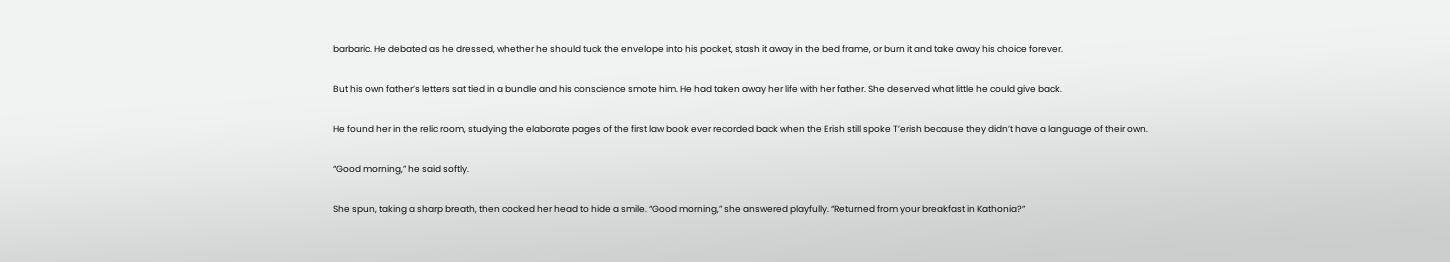barbaric. He debated as he dressed, whether he should tuck the envelope into his pocket, stash it away in the bed frame, or burn it and take away his choice forever.

But his own father’s letters sat tied in a bundle and his conscience smote him. He had taken away her life with her father. She deserved what little he could give back.

He found her in the relic room, studying the elaborate pages of the first law book ever recorded back when the Erish still spoke T’erish because they didn’t have a language of their own.

“Good morning,” he said softly.

She spun, taking a sharp breath, then cocked her head to hide a smile. “Good morning,” she answered playfully. “Returned from your breakfast in Kathonia?”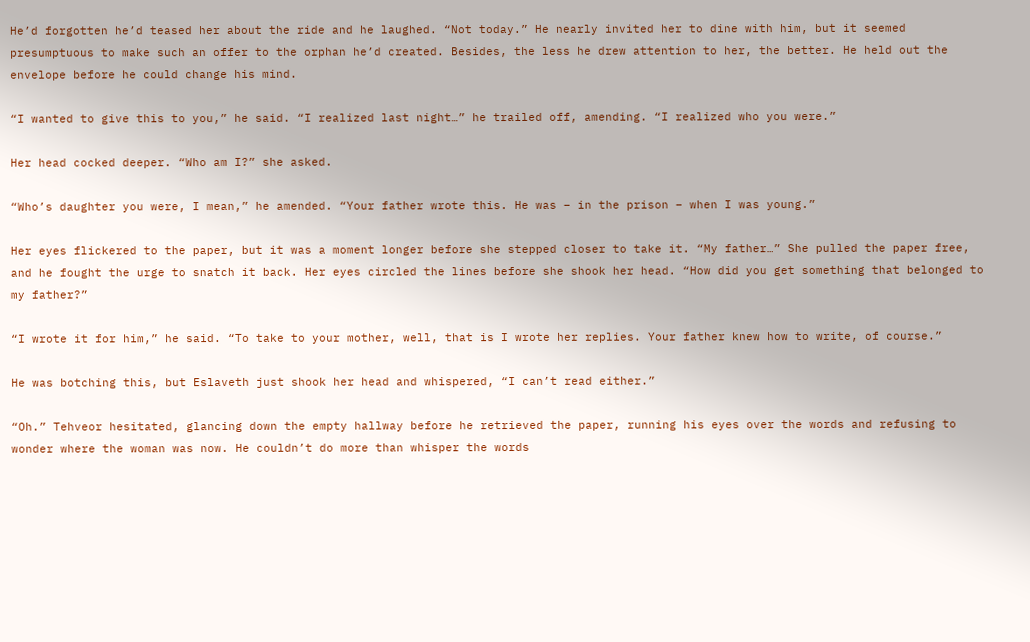He’d forgotten he’d teased her about the ride and he laughed. “Not today.” He nearly invited her to dine with him, but it seemed presumptuous to make such an offer to the orphan he’d created. Besides, the less he drew attention to her, the better. He held out the envelope before he could change his mind.

“I wanted to give this to you,” he said. “I realized last night…” he trailed off, amending. “I realized who you were.”

Her head cocked deeper. “Who am I?” she asked.

“Who’s daughter you were, I mean,” he amended. “Your father wrote this. He was – in the prison – when I was young.”

Her eyes flickered to the paper, but it was a moment longer before she stepped closer to take it. “My father…” She pulled the paper free, and he fought the urge to snatch it back. Her eyes circled the lines before she shook her head. “How did you get something that belonged to my father?”

“I wrote it for him,” he said. “To take to your mother, well, that is I wrote her replies. Your father knew how to write, of course.”

He was botching this, but Eslaveth just shook her head and whispered, “I can’t read either.”

“Oh.” Tehveor hesitated, glancing down the empty hallway before he retrieved the paper, running his eyes over the words and refusing to wonder where the woman was now. He couldn’t do more than whisper the words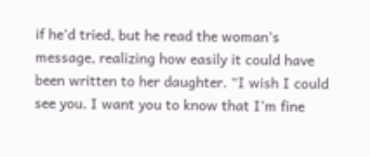if he’d tried, but he read the woman’s message, realizing how easily it could have been written to her daughter. “I wish I could see you. I want you to know that I’m fine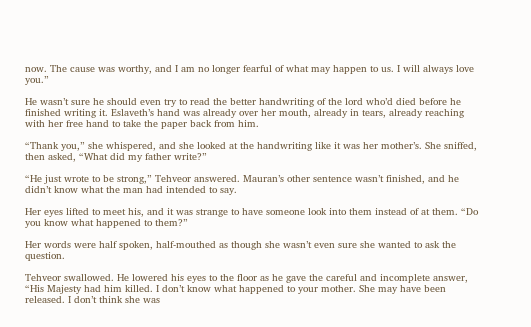now. The cause was worthy, and I am no longer fearful of what may happen to us. I will always love you.”

He wasn’t sure he should even try to read the better handwriting of the lord who’d died before he finished writing it. Eslaveth’s hand was already over her mouth, already in tears, already reaching with her free hand to take the paper back from him.

“Thank you,” she whispered, and she looked at the handwriting like it was her mother’s. She sniffed, then asked, “What did my father write?”

“He just wrote to be strong,” Tehveor answered. Mauran’s other sentence wasn’t finished, and he didn’t know what the man had intended to say.

Her eyes lifted to meet his, and it was strange to have someone look into them instead of at them. “Do you know what happened to them?”

Her words were half spoken, half-mouthed as though she wasn’t even sure she wanted to ask the question.

Tehveor swallowed. He lowered his eyes to the floor as he gave the careful and incomplete answer, “His Majesty had him killed. I don’t know what happened to your mother. She may have been released. I don’t think she was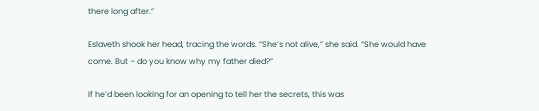there long after.”

Eslaveth shook her head, tracing the words. “She’s not alive,” she said. “She would have come. But – do you know why my father died?”

If he’d been looking for an opening to tell her the secrets, this was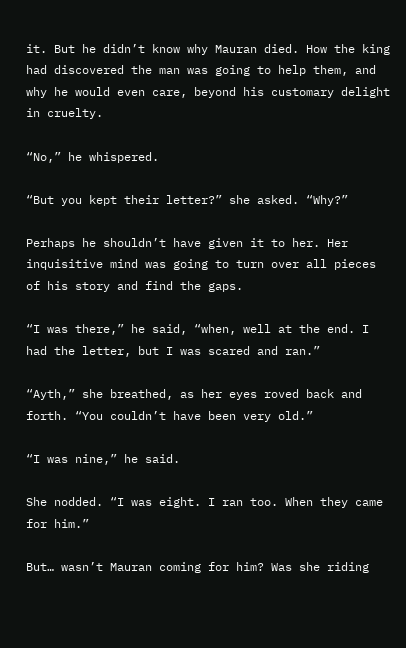it. But he didn’t know why Mauran died. How the king had discovered the man was going to help them, and why he would even care, beyond his customary delight in cruelty.

“No,” he whispered.

“But you kept their letter?” she asked. “Why?”

Perhaps he shouldn’t have given it to her. Her inquisitive mind was going to turn over all pieces of his story and find the gaps.

“I was there,” he said, “when, well at the end. I had the letter, but I was scared and ran.”

“Ayth,” she breathed, as her eyes roved back and forth. “You couldn’t have been very old.”

“I was nine,” he said.

She nodded. “I was eight. I ran too. When they came for him.”

But… wasn’t Mauran coming for him? Was she riding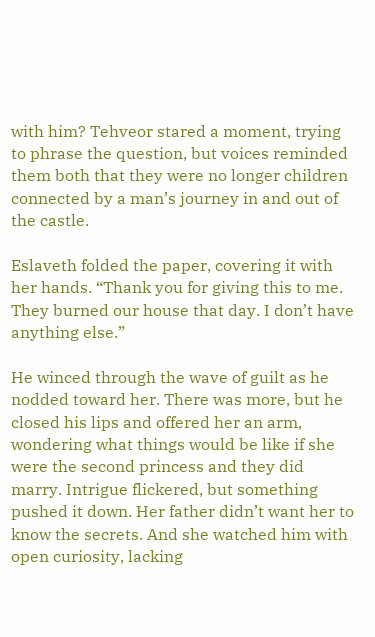with him? Tehveor stared a moment, trying to phrase the question, but voices reminded them both that they were no longer children connected by a man’s journey in and out of the castle.

Eslaveth folded the paper, covering it with her hands. “Thank you for giving this to me. They burned our house that day. I don’t have anything else.”

He winced through the wave of guilt as he nodded toward her. There was more, but he closed his lips and offered her an arm, wondering what things would be like if she were the second princess and they did marry. Intrigue flickered, but something pushed it down. Her father didn’t want her to know the secrets. And she watched him with open curiosity, lacking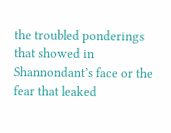the troubled ponderings that showed in Shannondant’s face or the fear that leaked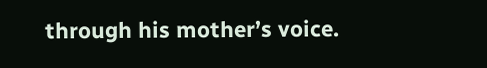through his mother’s voice.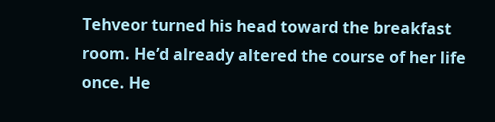Tehveor turned his head toward the breakfast room. He’d already altered the course of her life once. He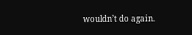wouldn’t do again.